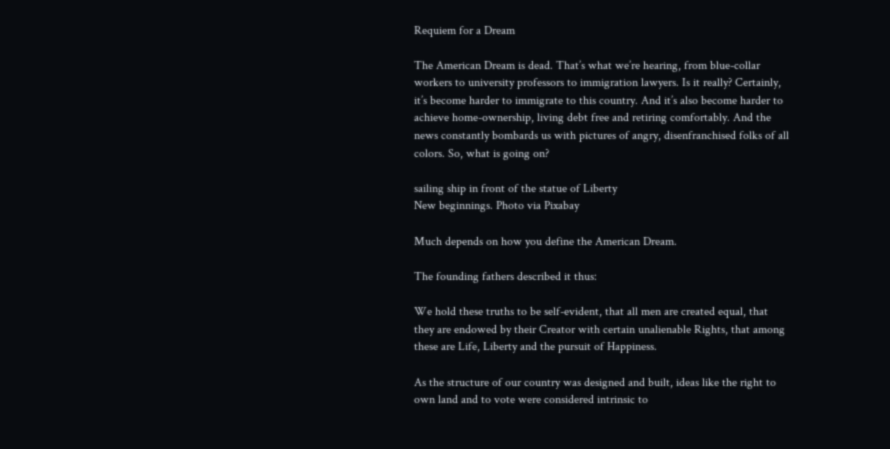Requiem for a Dream

The American Dream is dead. That’s what we’re hearing, from blue-collar workers to university professors to immigration lawyers. Is it really? Certainly, it’s become harder to immigrate to this country. And it’s also become harder to achieve home-ownership, living debt free and retiring comfortably. And the news constantly bombards us with pictures of angry, disenfranchised folks of all colors. So, what is going on?

sailing ship in front of the statue of Liberty
New beginnings. Photo via Pixabay

Much depends on how you define the American Dream.

The founding fathers described it thus:

We hold these truths to be self-evident, that all men are created equal, that they are endowed by their Creator with certain unalienable Rights, that among these are Life, Liberty and the pursuit of Happiness.

As the structure of our country was designed and built, ideas like the right to own land and to vote were considered intrinsic to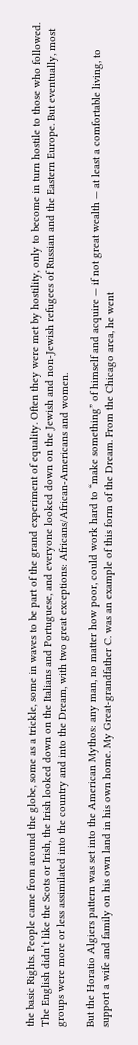the basic Rights. People came from around the globe, some as a trickle, some in waves to be part of the grand experiment of equality. Often they were met by hostility, only to become in turn hostile to those who followed. The English didn’t like the Scots or Irish, the Irish looked down on the Italians and Portuguese, and everyone looked down on the Jewish and non-Jewish refugees of Russian and the Eastern Europe. But eventually, most groups were more or less assimilated into the country and into the Dream, with two great exceptions: Africans/African-Americans and women.

But the Horatio Algiers pattern was set into the American Mythos: any man, no matter how poor, could work hard to “make something” of himself and acquire — if not great wealth — at least a comfortable living, to support a wife and family on his own land in his own home. My Great-grandfather C. was an example of this form of the Dream. From the Chicago area, he went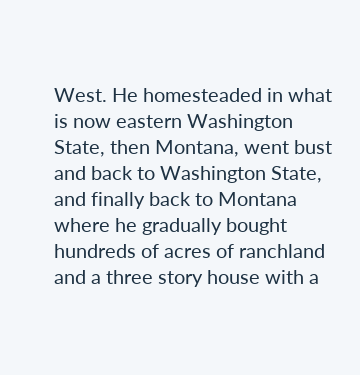West. He homesteaded in what is now eastern Washington State, then Montana, went bust and back to Washington State, and finally back to Montana where he gradually bought hundreds of acres of ranchland and a three story house with a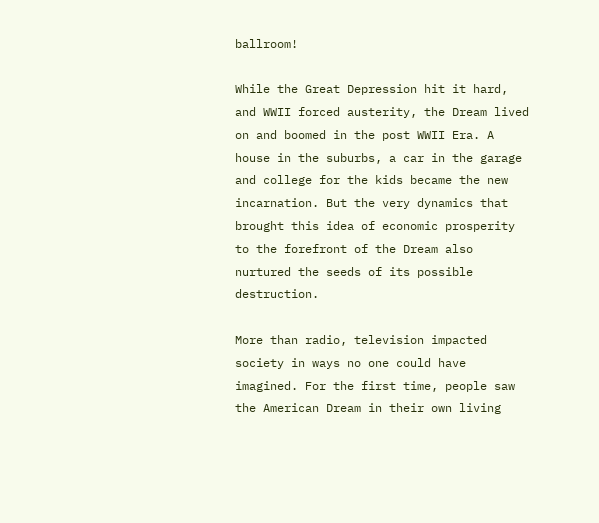ballroom!

While the Great Depression hit it hard, and WWII forced austerity, the Dream lived on and boomed in the post WWII Era. A house in the suburbs, a car in the garage and college for the kids became the new incarnation. But the very dynamics that brought this idea of economic prosperity to the forefront of the Dream also nurtured the seeds of its possible destruction.

More than radio, television impacted society in ways no one could have imagined. For the first time, people saw the American Dream in their own living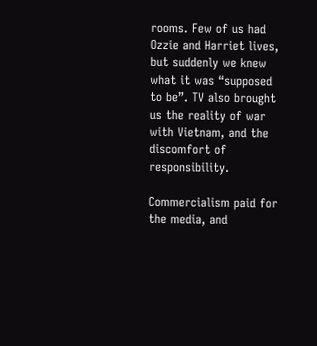rooms. Few of us had Ozzie and Harriet lives, but suddenly we knew what it was “supposed to be”. TV also brought us the reality of war with Vietnam, and the discomfort of responsibility.

Commercialism paid for the media, and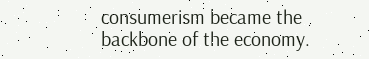consumerism became the backbone of the economy.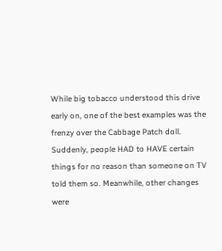While big tobacco understood this drive early on, one of the best examples was the frenzy over the Cabbage Patch doll. Suddenly, people HAD to HAVE certain things for no reason than someone on TV told them so. Meanwhile, other changes were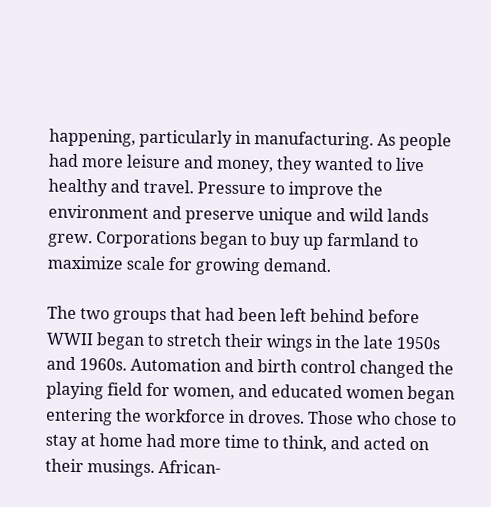happening, particularly in manufacturing. As people had more leisure and money, they wanted to live healthy and travel. Pressure to improve the environment and preserve unique and wild lands grew. Corporations began to buy up farmland to maximize scale for growing demand.

The two groups that had been left behind before WWII began to stretch their wings in the late 1950s and 1960s. Automation and birth control changed the playing field for women, and educated women began entering the workforce in droves. Those who chose to stay at home had more time to think, and acted on their musings. African-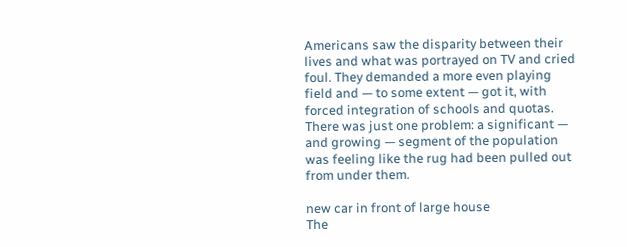Americans saw the disparity between their lives and what was portrayed on TV and cried foul. They demanded a more even playing field and — to some extent — got it, with forced integration of schools and quotas.  There was just one problem: a significant — and growing — segment of the population was feeling like the rug had been pulled out from under them.

new car in front of large house
The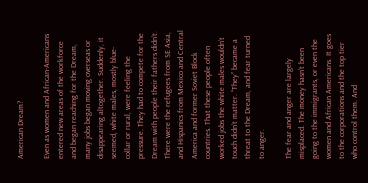American Dream?

Even as women and African-Americans entered new areas of the workforce and began reaching for the Dream, many jobs began moving overseas or disappearing altogether. Suddenly, it seemed, white males, mostly blue-collar or rural, were feeling the pressure. They had to compete for the Dream with people their fathers didn’t. There were the refugees from SE Asia, and Hispanics from Mexico and Central America and former Soviet Block countries. That these people often worked jobs the white males wouldn’t touch didn’t matter. “They” became a threat to the Dream, and fear turned to anger.

The fear and anger are largely misplaced. The money hasn’t been going to the immigrants, or even the women and African Americans. It goes to the corporations and the top tier who control them. And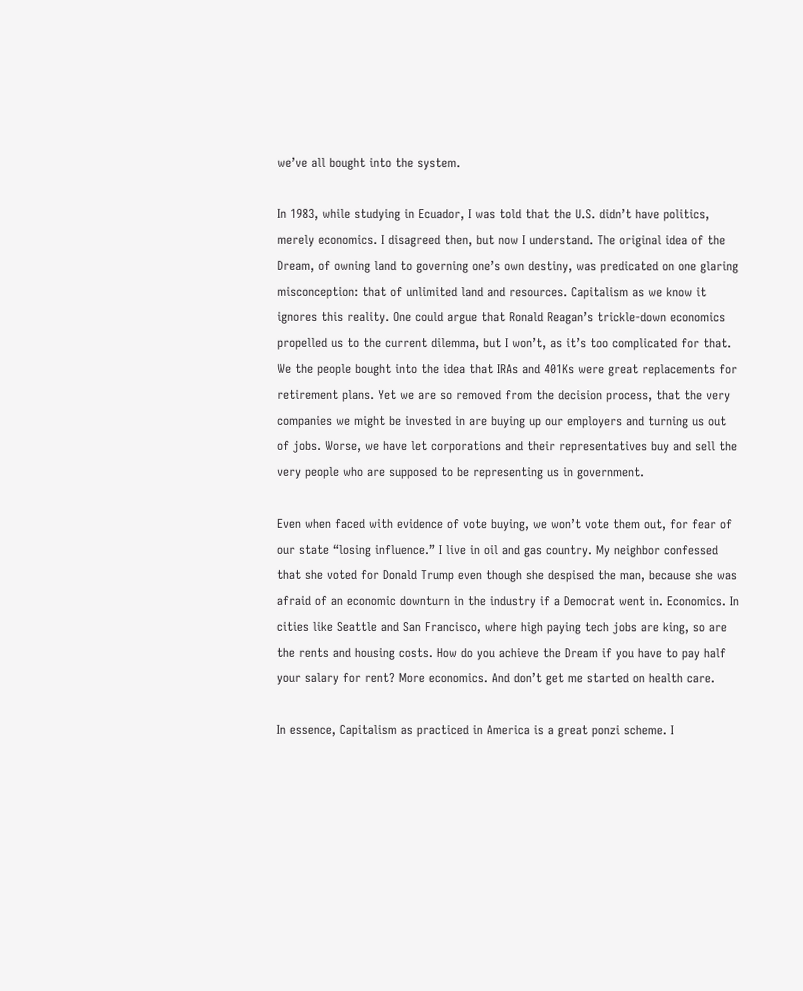we’ve all bought into the system.

In 1983, while studying in Ecuador, I was told that the U.S. didn’t have politics, merely economics. I disagreed then, but now I understand. The original idea of the Dream, of owning land to governing one’s own destiny, was predicated on one glaring misconception: that of unlimited land and resources. Capitalism as we know it ignores this reality. One could argue that Ronald Reagan’s trickle-down economics propelled us to the current dilemma, but I won’t, as it’s too complicated for that. We the people bought into the idea that IRAs and 401Ks were great replacements for retirement plans. Yet we are so removed from the decision process, that the very companies we might be invested in are buying up our employers and turning us out of jobs. Worse, we have let corporations and their representatives buy and sell the very people who are supposed to be representing us in government.

Even when faced with evidence of vote buying, we won’t vote them out, for fear of our state “losing influence.” I live in oil and gas country. My neighbor confessed that she voted for Donald Trump even though she despised the man, because she was afraid of an economic downturn in the industry if a Democrat went in. Economics. In cities like Seattle and San Francisco, where high paying tech jobs are king, so are the rents and housing costs. How do you achieve the Dream if you have to pay half your salary for rent? More economics. And don’t get me started on health care.

In essence, Capitalism as practiced in America is a great ponzi scheme. I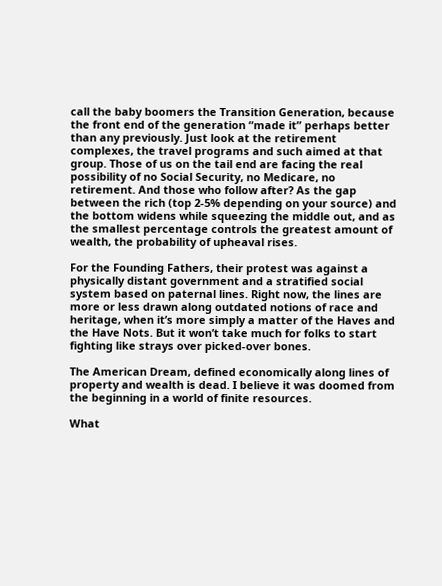call the baby boomers the Transition Generation, because the front end of the generation “made it” perhaps better than any previously. Just look at the retirement complexes, the travel programs and such aimed at that group. Those of us on the tail end are facing the real possibility of no Social Security, no Medicare, no retirement. And those who follow after? As the gap between the rich (top 2-5% depending on your source) and the bottom widens while squeezing the middle out, and as the smallest percentage controls the greatest amount of wealth, the probability of upheaval rises.

For the Founding Fathers, their protest was against a physically distant government and a stratified social system based on paternal lines. Right now, the lines are more or less drawn along outdated notions of race and heritage, when it’s more simply a matter of the Haves and the Have Nots. But it won’t take much for folks to start fighting like strays over picked-over bones.

The American Dream, defined economically along lines of property and wealth is dead. I believe it was doomed from the beginning in a world of finite resources.

What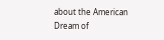about the American Dream of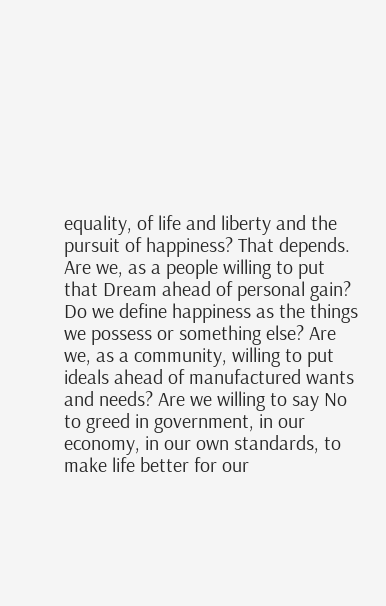equality, of life and liberty and the pursuit of happiness? That depends. Are we, as a people willing to put that Dream ahead of personal gain? Do we define happiness as the things we possess or something else? Are we, as a community, willing to put ideals ahead of manufactured wants and needs? Are we willing to say No to greed in government, in our economy, in our own standards, to make life better for our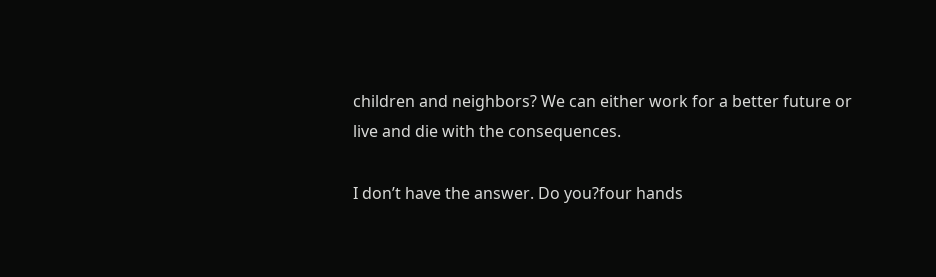children and neighbors? We can either work for a better future or live and die with the consequences.

I don’t have the answer. Do you?four hands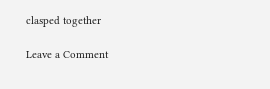clasped together

Leave a Comment